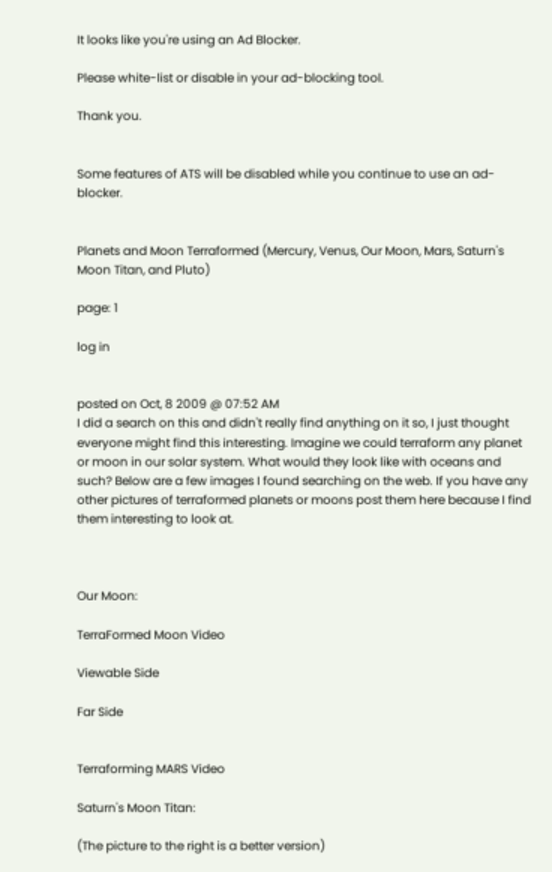It looks like you're using an Ad Blocker.

Please white-list or disable in your ad-blocking tool.

Thank you.


Some features of ATS will be disabled while you continue to use an ad-blocker.


Planets and Moon Terraformed (Mercury, Venus, Our Moon, Mars, Saturn's Moon Titan, and Pluto)

page: 1

log in


posted on Oct, 8 2009 @ 07:52 AM
I did a search on this and didn't really find anything on it so, I just thought everyone might find this interesting. Imagine we could terraform any planet or moon in our solar system. What would they look like with oceans and such? Below are a few images I found searching on the web. If you have any other pictures of terraformed planets or moons post them here because I find them interesting to look at.



Our Moon:

TerraFormed Moon Video

Viewable Side

Far Side


Terraforming MARS Video

Saturn's Moon Titan:

(The picture to the right is a better version)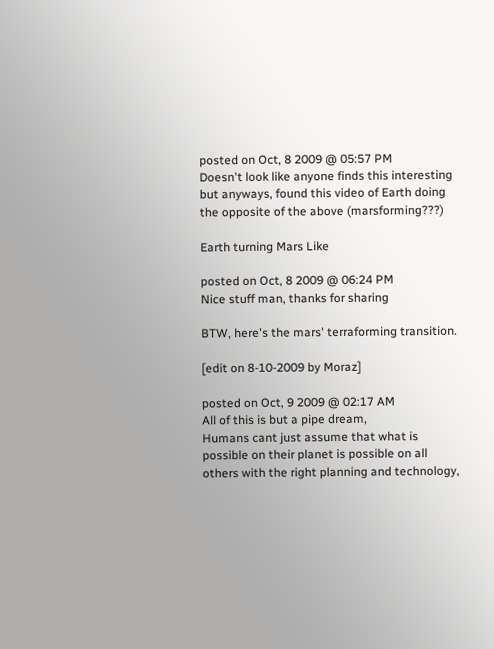posted on Oct, 8 2009 @ 05:57 PM
Doesn't look like anyone finds this interesting but anyways, found this video of Earth doing the opposite of the above (marsforming???)

Earth turning Mars Like

posted on Oct, 8 2009 @ 06:24 PM
Nice stuff man, thanks for sharing

BTW, here's the mars' terraforming transition.

[edit on 8-10-2009 by Moraz]

posted on Oct, 9 2009 @ 02:17 AM
All of this is but a pipe dream,
Humans cant just assume that what is possible on their planet is possible on all others with the right planning and technology,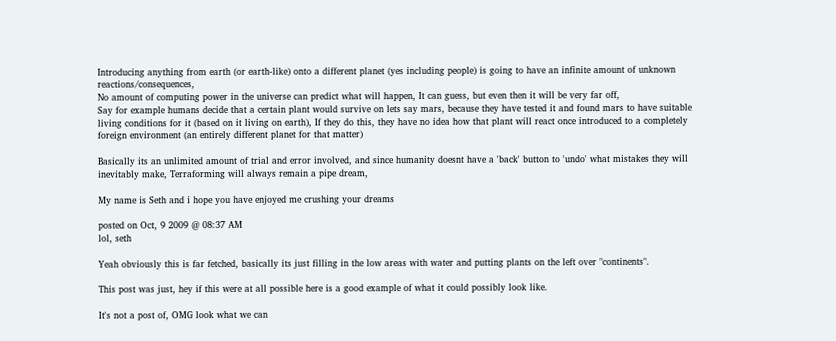Introducing anything from earth (or earth-like) onto a different planet (yes including people) is going to have an infinite amount of unknown reactions/consequences,
No amount of computing power in the universe can predict what will happen, It can guess, but even then it will be very far off,
Say for example humans decide that a certain plant would survive on lets say mars, because they have tested it and found mars to have suitable living conditions for it (based on it living on earth), If they do this, they have no idea how that plant will react once introduced to a completely foreign environment (an entirely different planet for that matter)

Basically its an unlimited amount of trial and error involved, and since humanity doesnt have a 'back' button to 'undo' what mistakes they will inevitably make, Terraforming will always remain a pipe dream,

My name is Seth and i hope you have enjoyed me crushing your dreams

posted on Oct, 9 2009 @ 08:37 AM
lol, seth

Yeah obviously this is far fetched, basically its just filling in the low areas with water and putting plants on the left over "continents".

This post was just, hey if this were at all possible here is a good example of what it could possibly look like.

It's not a post of, OMG look what we can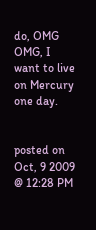do, OMG OMG, I want to live on Mercury one day.


posted on Oct, 9 2009 @ 12:28 PM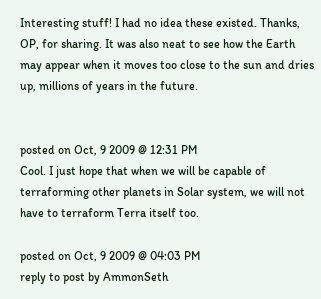Interesting stuff! I had no idea these existed. Thanks, OP, for sharing. It was also neat to see how the Earth may appear when it moves too close to the sun and dries up, millions of years in the future.


posted on Oct, 9 2009 @ 12:31 PM
Cool. I just hope that when we will be capable of terraforming other planets in Solar system, we will not have to terraform Terra itself too.

posted on Oct, 9 2009 @ 04:03 PM
reply to post by AmmonSeth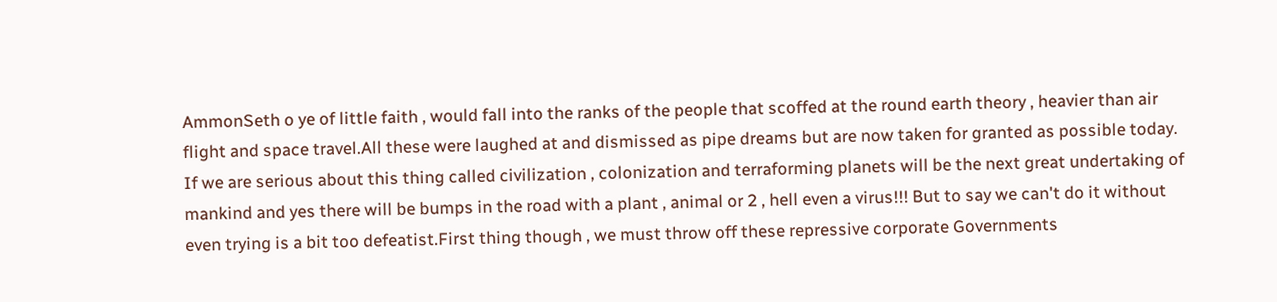AmmonSeth o ye of little faith , would fall into the ranks of the people that scoffed at the round earth theory , heavier than air flight and space travel.All these were laughed at and dismissed as pipe dreams but are now taken for granted as possible today. If we are serious about this thing called civilization , colonization and terraforming planets will be the next great undertaking of mankind and yes there will be bumps in the road with a plant , animal or 2 , hell even a virus!!! But to say we can't do it without even trying is a bit too defeatist.First thing though , we must throw off these repressive corporate Governments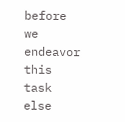before we endeavor this task else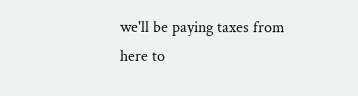we'll be paying taxes from here to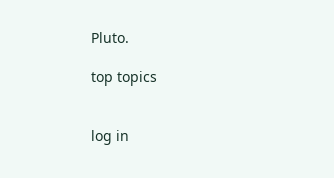Pluto.

top topics


log in